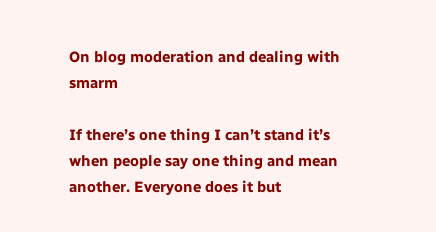On blog moderation and dealing with smarm

If there’s one thing I can’t stand it’s when people say one thing and mean another. Everyone does it but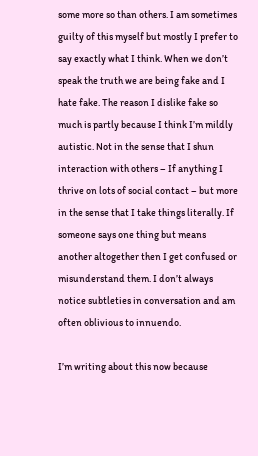some more so than others. I am sometimes guilty of this myself but mostly I prefer to say exactly what I think. When we don’t speak the truth we are being fake and I hate fake. The reason I dislike fake so much is partly because I think I’m mildly autistic. Not in the sense that I shun interaction with others – If anything I thrive on lots of social contact – but more in the sense that I take things literally. If someone says one thing but means another altogether then I get confused or misunderstand them. I don’t always notice subtleties in conversation and am often oblivious to innuendo.

I’m writing about this now because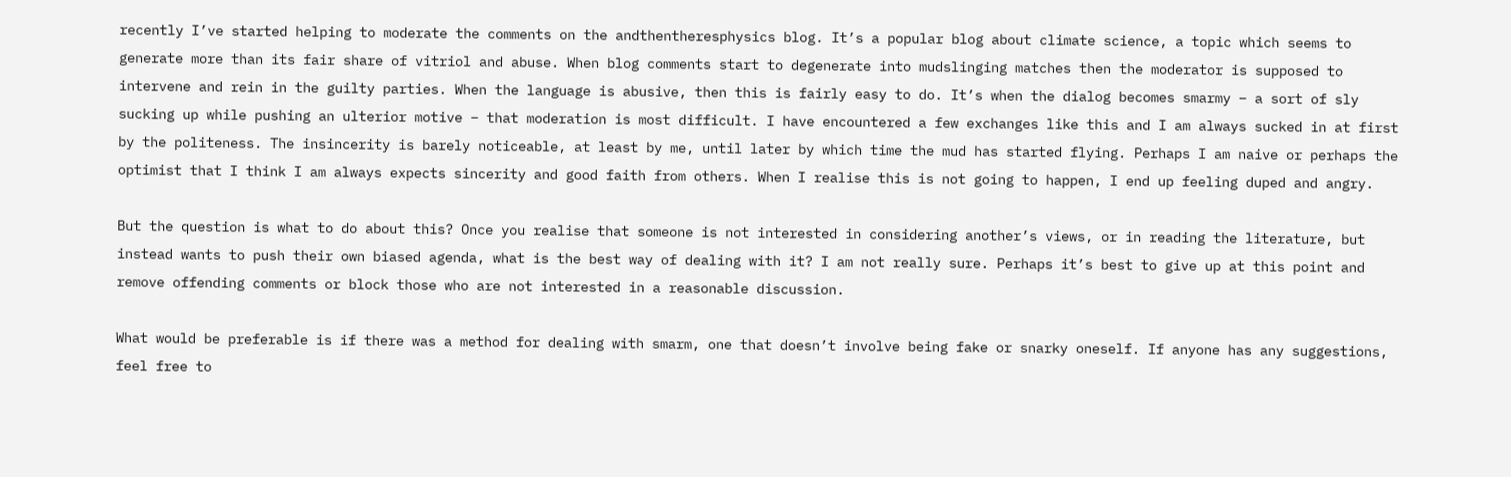recently I’ve started helping to moderate the comments on the andthentheresphysics blog. It’s a popular blog about climate science, a topic which seems to generate more than its fair share of vitriol and abuse. When blog comments start to degenerate into mudslinging matches then the moderator is supposed to intervene and rein in the guilty parties. When the language is abusive, then this is fairly easy to do. It’s when the dialog becomes smarmy – a sort of sly sucking up while pushing an ulterior motive – that moderation is most difficult. I have encountered a few exchanges like this and I am always sucked in at first by the politeness. The insincerity is barely noticeable, at least by me, until later by which time the mud has started flying. Perhaps I am naive or perhaps the optimist that I think I am always expects sincerity and good faith from others. When I realise this is not going to happen, I end up feeling duped and angry.

But the question is what to do about this? Once you realise that someone is not interested in considering another’s views, or in reading the literature, but instead wants to push their own biased agenda, what is the best way of dealing with it? I am not really sure. Perhaps it’s best to give up at this point and remove offending comments or block those who are not interested in a reasonable discussion.

What would be preferable is if there was a method for dealing with smarm, one that doesn’t involve being fake or snarky oneself. If anyone has any suggestions, feel free to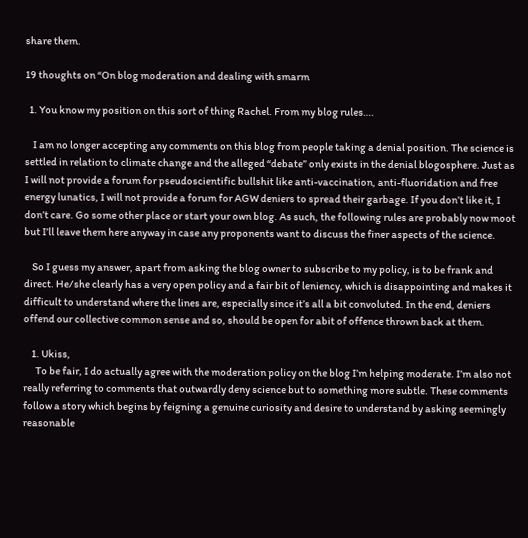share them.

19 thoughts on “On blog moderation and dealing with smarm

  1. You know my position on this sort of thing Rachel. From my blog rules….

    I am no longer accepting any comments on this blog from people taking a denial position. The science is settled in relation to climate change and the alleged “debate” only exists in the denial blogosphere. Just as I will not provide a forum for pseudoscientific bullshit like anti-vaccination, anti-fluoridation and free energy lunatics, I will not provide a forum for AGW deniers to spread their garbage. If you don’t like it, I don’t care. Go some other place or start your own blog. As such, the following rules are probably now moot but I’ll leave them here anyway in case any proponents want to discuss the finer aspects of the science.

    So I guess my answer, apart from asking the blog owner to subscribe to my policy, is to be frank and direct. He/she clearly has a very open policy and a fair bit of leniency, which is disappointing and makes it difficult to understand where the lines are, especially since it’s all a bit convoluted. In the end, deniers offend our collective common sense and so, should be open for abit of offence thrown back at them.

    1. Ukiss,
      To be fair, I do actually agree with the moderation policy on the blog I’m helping moderate. I’m also not really referring to comments that outwardly deny science but to something more subtle. These comments follow a story which begins by feigning a genuine curiosity and desire to understand by asking seemingly reasonable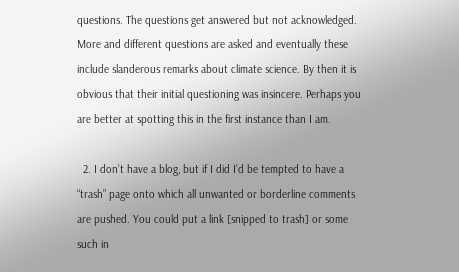questions. The questions get answered but not acknowledged. More and different questions are asked and eventually these include slanderous remarks about climate science. By then it is obvious that their initial questioning was insincere. Perhaps you are better at spotting this in the first instance than I am.

  2. I don’t have a blog, but if I did I’d be tempted to have a “trash” page onto which all unwanted or borderline comments are pushed. You could put a link [snipped to trash] or some such in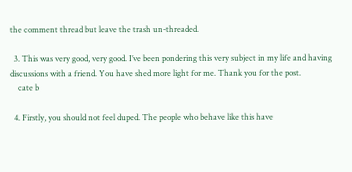the comment thread but leave the trash un-threaded.

  3. This was very good, very good. I’ve been pondering this very subject in my life and having discussions with a friend. You have shed more light for me. Thank you for the post.
    cate b

  4. Firstly, you should not feel duped. The people who behave like this have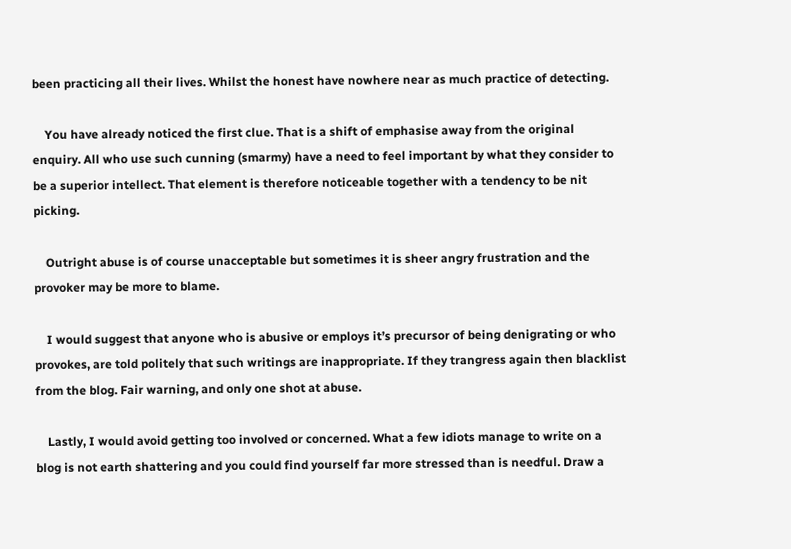been practicing all their lives. Whilst the honest have nowhere near as much practice of detecting.

    You have already noticed the first clue. That is a shift of emphasise away from the original enquiry. All who use such cunning (smarmy) have a need to feel important by what they consider to be a superior intellect. That element is therefore noticeable together with a tendency to be nit picking.

    Outright abuse is of course unacceptable but sometimes it is sheer angry frustration and the provoker may be more to blame.

    I would suggest that anyone who is abusive or employs it’s precursor of being denigrating or who provokes, are told politely that such writings are inappropriate. If they trangress again then blacklist from the blog. Fair warning, and only one shot at abuse.

    Lastly, I would avoid getting too involved or concerned. What a few idiots manage to write on a blog is not earth shattering and you could find yourself far more stressed than is needful. Draw a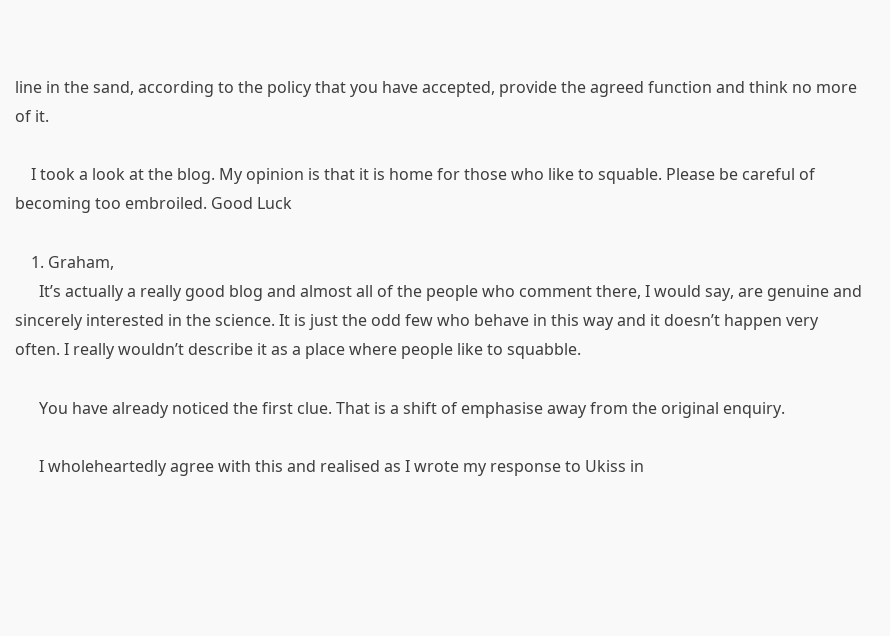line in the sand, according to the policy that you have accepted, provide the agreed function and think no more of it.

    I took a look at the blog. My opinion is that it is home for those who like to squable. Please be careful of becoming too embroiled. Good Luck

    1. Graham,
      It’s actually a really good blog and almost all of the people who comment there, I would say, are genuine and sincerely interested in the science. It is just the odd few who behave in this way and it doesn’t happen very often. I really wouldn’t describe it as a place where people like to squabble.

      You have already noticed the first clue. That is a shift of emphasise away from the original enquiry.

      I wholeheartedly agree with this and realised as I wrote my response to Ukiss in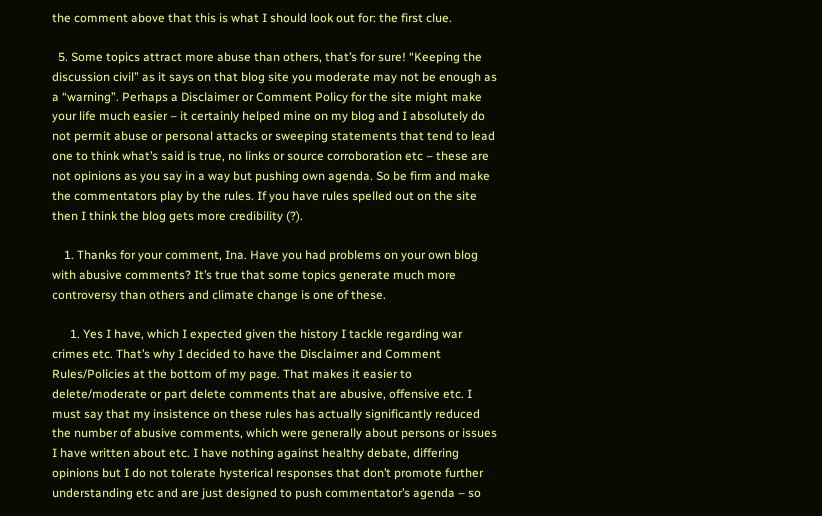the comment above that this is what I should look out for: the first clue.

  5. Some topics attract more abuse than others, that’s for sure! “Keeping the discussion civil” as it says on that blog site you moderate may not be enough as a “warning”. Perhaps a Disclaimer or Comment Policy for the site might make your life much easier – it certainly helped mine on my blog and I absolutely do not permit abuse or personal attacks or sweeping statements that tend to lead one to think what’s said is true, no links or source corroboration etc – these are not opinions as you say in a way but pushing own agenda. So be firm and make the commentators play by the rules. If you have rules spelled out on the site then I think the blog gets more credibility (?).

    1. Thanks for your comment, Ina. Have you had problems on your own blog with abusive comments? It’s true that some topics generate much more controversy than others and climate change is one of these.

      1. Yes I have, which I expected given the history I tackle regarding war crimes etc. That’s why I decided to have the Disclaimer and Comment Rules/Policies at the bottom of my page. That makes it easier to delete/moderate or part delete comments that are abusive, offensive etc. I must say that my insistence on these rules has actually significantly reduced the number of abusive comments, which were generally about persons or issues I have written about etc. I have nothing against healthy debate, differing opinions but I do not tolerate hysterical responses that don’t promote further understanding etc and are just designed to push commentator’s agenda – so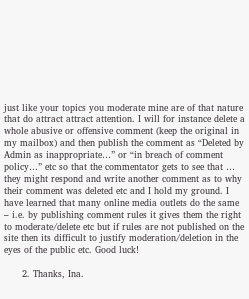just like your topics you moderate mine are of that nature that do attract attract attention. I will for instance delete a whole abusive or offensive comment (keep the original in my mailbox) and then publish the comment as “Deleted by Admin as inappropriate…” or “in breach of comment policy…” etc so that the commentator gets to see that … they might respond and write another comment as to why their comment was deleted etc and I hold my ground. I have learned that many online media outlets do the same – i.e. by publishing comment rules it gives them the right to moderate/delete etc but if rules are not published on the site then its difficult to justify moderation/deletion in the eyes of the public etc. Good luck!

      2. Thanks, Ina.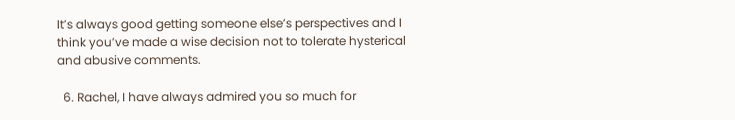It’s always good getting someone else’s perspectives and I think you’ve made a wise decision not to tolerate hysterical and abusive comments.

  6. Rachel, I have always admired you so much for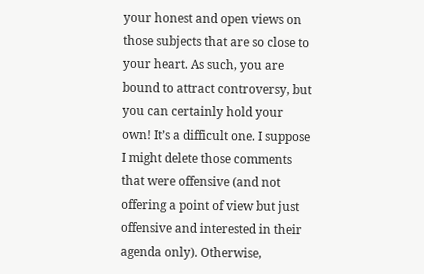your honest and open views on those subjects that are so close to your heart. As such, you are bound to attract controversy, but you can certainly hold your own! It’s a difficult one. I suppose I might delete those comments that were offensive (and not offering a point of view but just offensive and interested in their agenda only). Otherwise,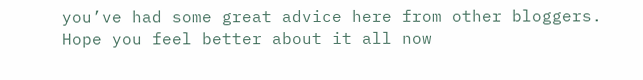you’ve had some great advice here from other bloggers. Hope you feel better about it all now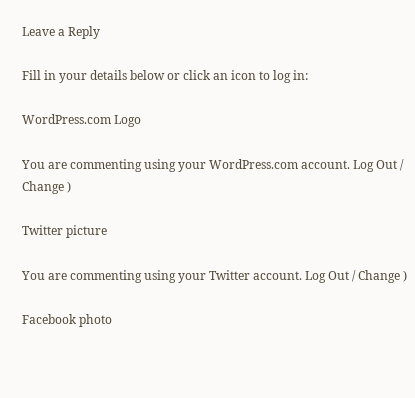Leave a Reply

Fill in your details below or click an icon to log in:

WordPress.com Logo

You are commenting using your WordPress.com account. Log Out / Change )

Twitter picture

You are commenting using your Twitter account. Log Out / Change )

Facebook photo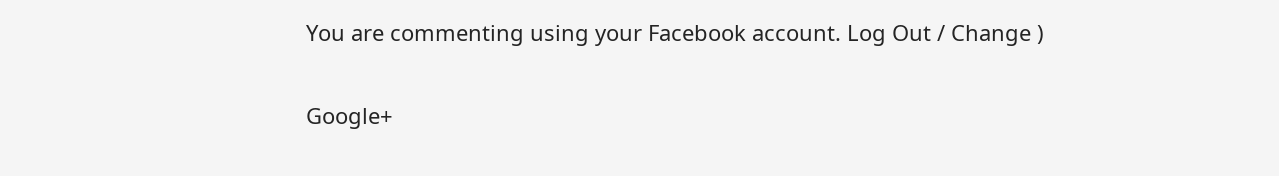You are commenting using your Facebook account. Log Out / Change )

Google+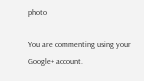photo

You are commenting using your Google+ account.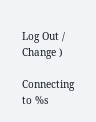Log Out / Change )

Connecting to %s